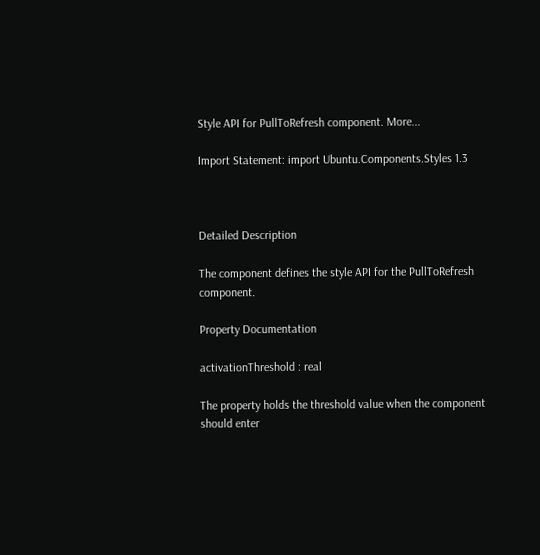Style API for PullToRefresh component. More...

Import Statement: import Ubuntu.Components.Styles 1.3



Detailed Description

The component defines the style API for the PullToRefresh component.

Property Documentation

activationThreshold : real

The property holds the threshold value when the component should enter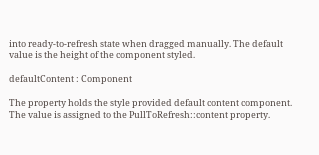into ready-to-refresh state when dragged manually. The default value is the height of the component styled.

defaultContent : Component

The property holds the style provided default content component. The value is assigned to the PullToRefresh::content property.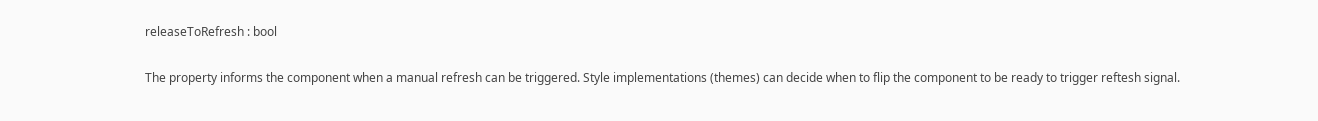releaseToRefresh : bool

The property informs the component when a manual refresh can be triggered. Style implementations (themes) can decide when to flip the component to be ready to trigger reftesh signal.